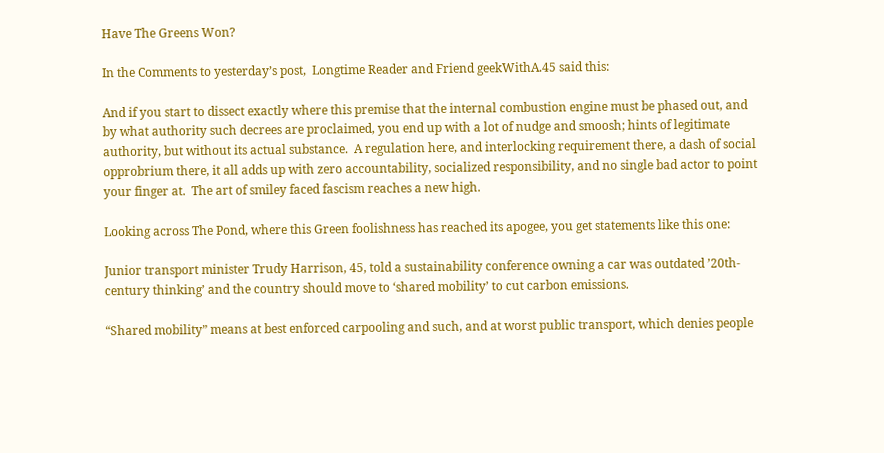Have The Greens Won?

In the Comments to yesterday’s post,  Longtime Reader and Friend geekWithA.45 said this:

And if you start to dissect exactly where this premise that the internal combustion engine must be phased out, and by what authority such decrees are proclaimed, you end up with a lot of nudge and smoosh; hints of legitimate authority, but without its actual substance.  A regulation here, and interlocking requirement there, a dash of social opprobrium there, it all adds up with zero accountability, socialized responsibility, and no single bad actor to point your finger at.  The art of smiley faced fascism reaches a new high.

Looking across The Pond, where this Green foolishness has reached its apogee, you get statements like this one:

Junior transport minister Trudy Harrison, 45, told a sustainability conference owning a car was outdated ’20th-century thinking’ and the country should move to ‘shared mobility’ to cut carbon emissions.

“Shared mobility” means at best enforced carpooling and such, and at worst public transport, which denies people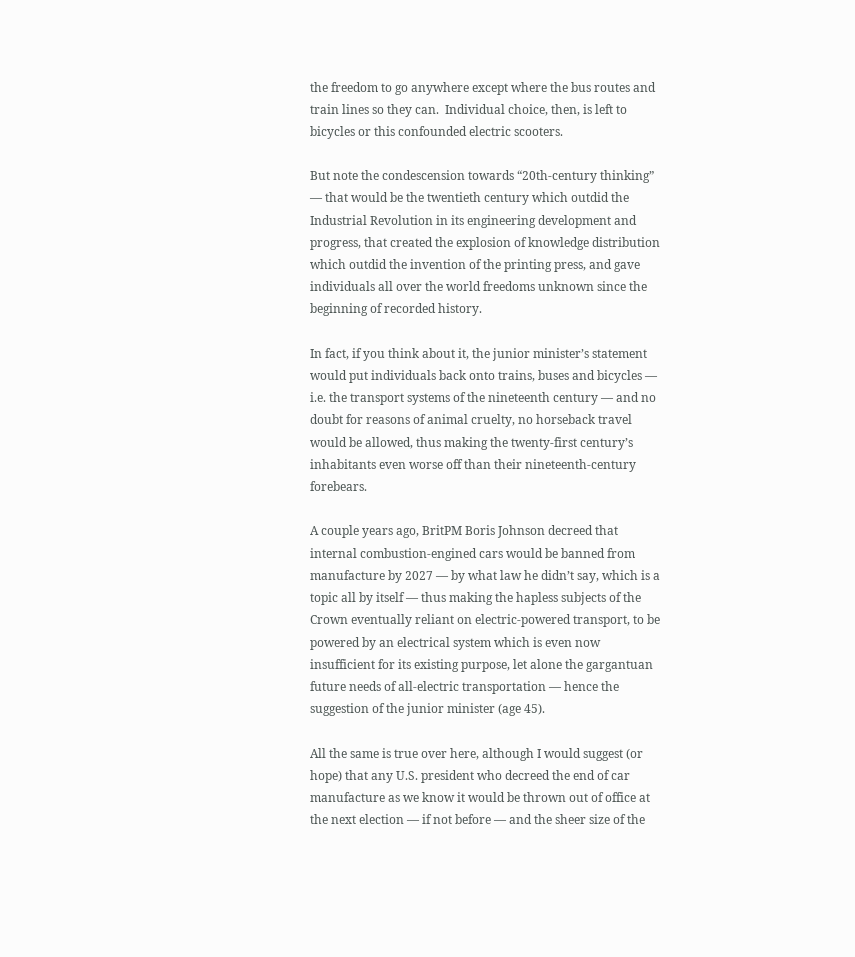the freedom to go anywhere except where the bus routes and train lines so they can.  Individual choice, then, is left to bicycles or this confounded electric scooters.

But note the condescension towards “20th-century thinking” — that would be the twentieth century which outdid the Industrial Revolution in its engineering development and progress, that created the explosion of knowledge distribution which outdid the invention of the printing press, and gave individuals all over the world freedoms unknown since the beginning of recorded history.

In fact, if you think about it, the junior minister’s statement would put individuals back onto trains, buses and bicycles — i.e. the transport systems of the nineteenth century — and no doubt for reasons of animal cruelty, no horseback travel would be allowed, thus making the twenty-first century’s inhabitants even worse off than their nineteenth-century forebears.

A couple years ago, BritPM Boris Johnson decreed that internal combustion-engined cars would be banned from manufacture by 2027 — by what law he didn’t say, which is a topic all by itself — thus making the hapless subjects of the Crown eventually reliant on electric-powered transport, to be powered by an electrical system which is even now insufficient for its existing purpose, let alone the gargantuan future needs of all-electric transportation — hence the suggestion of the junior minister (age 45).

All the same is true over here, although I would suggest (or hope) that any U.S. president who decreed the end of car manufacture as we know it would be thrown out of office at the next election — if not before — and the sheer size of the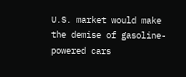U.S. market would make the demise of gasoline-powered cars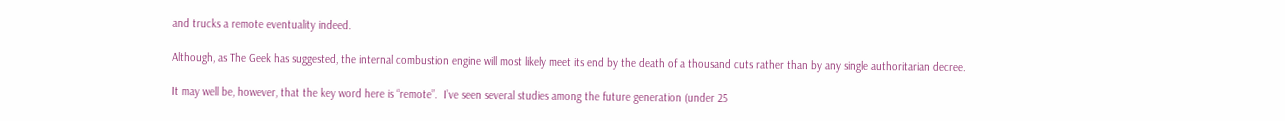and trucks a remote eventuality indeed.

Although, as The Geek has suggested, the internal combustion engine will most likely meet its end by the death of a thousand cuts rather than by any single authoritarian decree.

It may well be, however, that the key word here is “remote”.  I’ve seen several studies among the future generation (under 25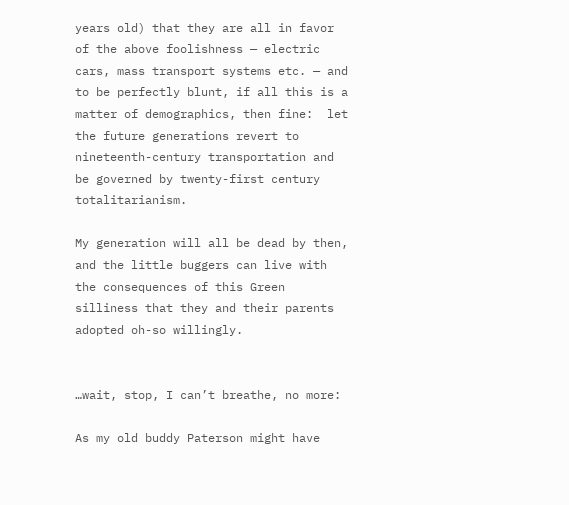years old) that they are all in favor of the above foolishness — electric cars, mass transport systems etc. — and to be perfectly blunt, if all this is a matter of demographics, then fine:  let the future generations revert to nineteenth-century transportation and be governed by twenty-first century totalitarianism.

My generation will all be dead by then, and the little buggers can live with the consequences of this Green silliness that they and their parents adopted oh-so willingly.


…wait, stop, I can’t breathe, no more:

As my old buddy Paterson might have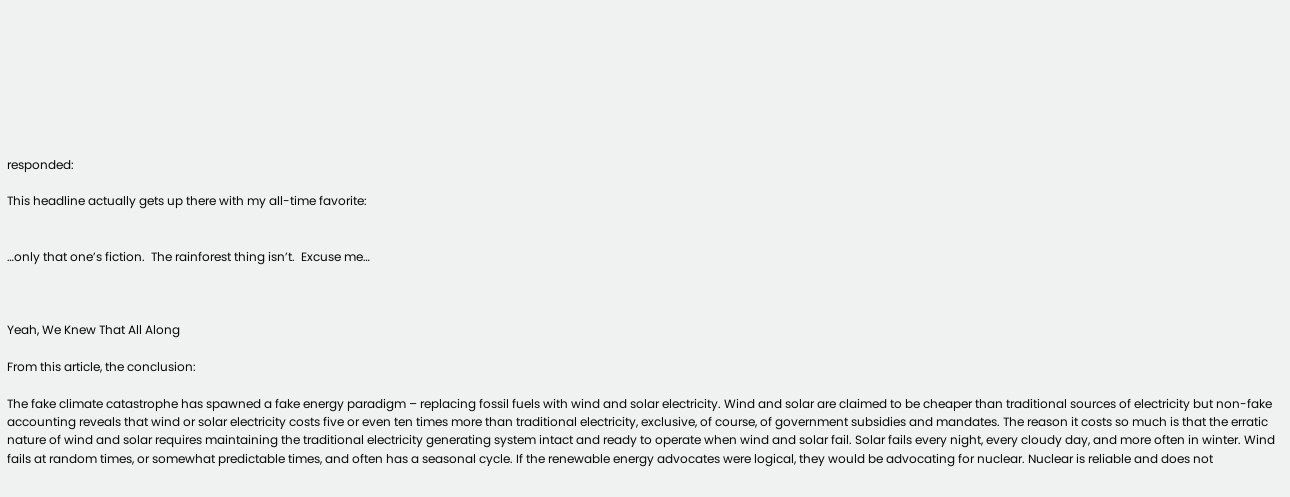responded:

This headline actually gets up there with my all-time favorite:


…only that one’s fiction.  The rainforest thing isn’t.  Excuse me…



Yeah, We Knew That All Along

From this article, the conclusion:

The fake climate catastrophe has spawned a fake energy paradigm – replacing fossil fuels with wind and solar electricity. Wind and solar are claimed to be cheaper than traditional sources of electricity but non-fake accounting reveals that wind or solar electricity costs five or even ten times more than traditional electricity, exclusive, of course, of government subsidies and mandates. The reason it costs so much is that the erratic nature of wind and solar requires maintaining the traditional electricity generating system intact and ready to operate when wind and solar fail. Solar fails every night, every cloudy day, and more often in winter. Wind fails at random times, or somewhat predictable times, and often has a seasonal cycle. If the renewable energy advocates were logical, they would be advocating for nuclear. Nuclear is reliable and does not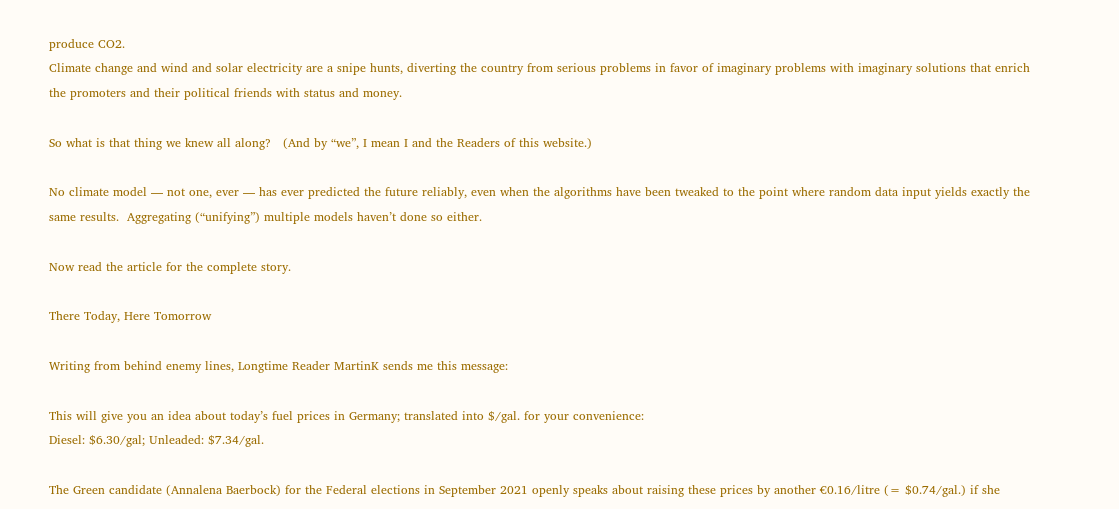produce CO2.
Climate change and wind and solar electricity are a snipe hunts, diverting the country from serious problems in favor of imaginary problems with imaginary solutions that enrich the promoters and their political friends with status and money.

So what is that thing we knew all along?   (And by “we”, I mean I and the Readers of this website.)

No climate model — not one, ever — has ever predicted the future reliably, even when the algorithms have been tweaked to the point where random data input yields exactly the same results.  Aggregating (“unifying”) multiple models haven’t done so either.

Now read the article for the complete story.

There Today, Here Tomorrow

Writing from behind enemy lines, Longtime Reader MartinK sends me this message:

This will give you an idea about today’s fuel prices in Germany; translated into $/gal. for your convenience:
Diesel: $6.30/gal; Unleaded: $7.34/gal.

The Green candidate (Annalena Baerbock) for the Federal elections in September 2021 openly speaks about raising these prices by another €0.16/litre (= $0.74/gal.) if she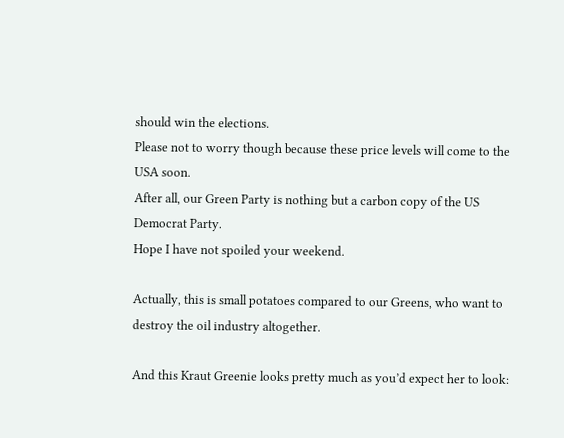should win the elections.
Please not to worry though because these price levels will come to the USA soon.
After all, our Green Party is nothing but a carbon copy of the US Democrat Party.
Hope I have not spoiled your weekend.

Actually, this is small potatoes compared to our Greens, who want to destroy the oil industry altogether.

And this Kraut Greenie looks pretty much as you’d expect her to look: